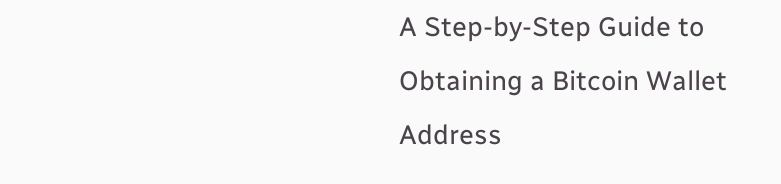A Step-by-Step Guide to Obtaining a Bitcoin Wallet Address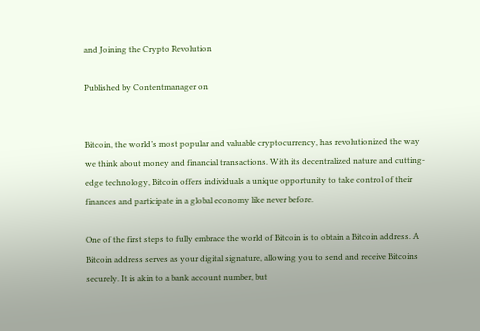and Joining the Crypto Revolution

Published by Contentmanager on


Bitcoin, the world’s most popular and valuable cryptocurrency, has revolutionized the way we think about money and financial transactions. With its decentralized nature and cutting-edge technology, Bitcoin offers individuals a unique opportunity to take control of their finances and participate in a global economy like never before.

One of the first steps to fully embrace the world of Bitcoin is to obtain a Bitcoin address. A Bitcoin address serves as your digital signature, allowing you to send and receive Bitcoins securely. It is akin to a bank account number, but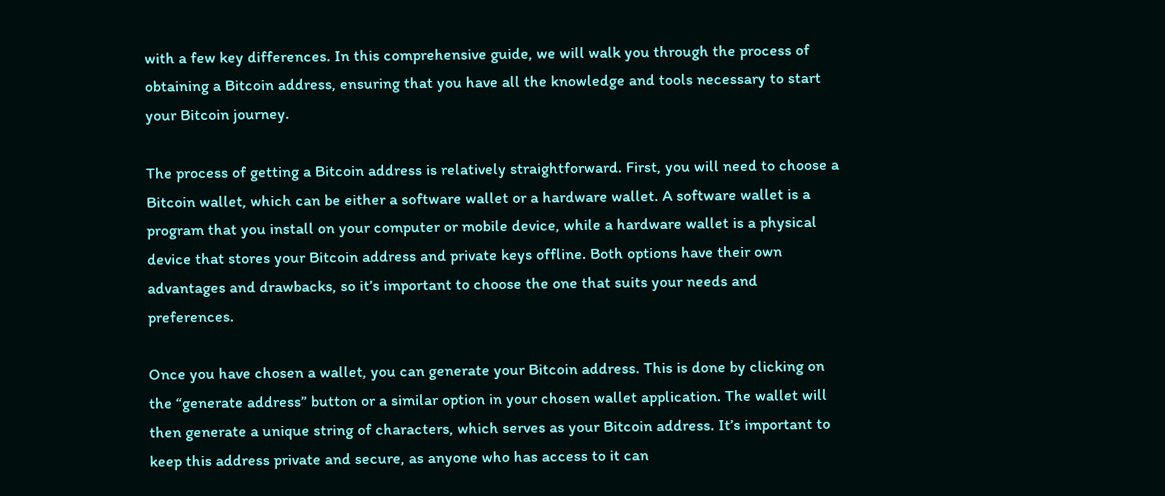with a few key differences. In this comprehensive guide, we will walk you through the process of obtaining a Bitcoin address, ensuring that you have all the knowledge and tools necessary to start your Bitcoin journey.

The process of getting a Bitcoin address is relatively straightforward. First, you will need to choose a Bitcoin wallet, which can be either a software wallet or a hardware wallet. A software wallet is a program that you install on your computer or mobile device, while a hardware wallet is a physical device that stores your Bitcoin address and private keys offline. Both options have their own advantages and drawbacks, so it’s important to choose the one that suits your needs and preferences.

Once you have chosen a wallet, you can generate your Bitcoin address. This is done by clicking on the “generate address” button or a similar option in your chosen wallet application. The wallet will then generate a unique string of characters, which serves as your Bitcoin address. It’s important to keep this address private and secure, as anyone who has access to it can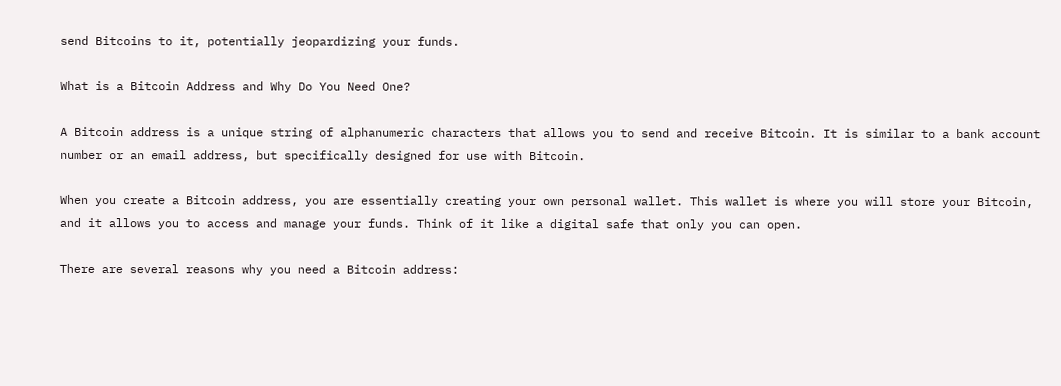send Bitcoins to it, potentially jeopardizing your funds.

What is a Bitcoin Address and Why Do You Need One?

A Bitcoin address is a unique string of alphanumeric characters that allows you to send and receive Bitcoin. It is similar to a bank account number or an email address, but specifically designed for use with Bitcoin.

When you create a Bitcoin address, you are essentially creating your own personal wallet. This wallet is where you will store your Bitcoin, and it allows you to access and manage your funds. Think of it like a digital safe that only you can open.

There are several reasons why you need a Bitcoin address: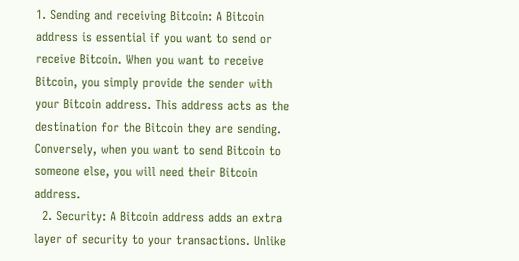1. Sending and receiving Bitcoin: A Bitcoin address is essential if you want to send or receive Bitcoin. When you want to receive Bitcoin, you simply provide the sender with your Bitcoin address. This address acts as the destination for the Bitcoin they are sending. Conversely, when you want to send Bitcoin to someone else, you will need their Bitcoin address.
  2. Security: A Bitcoin address adds an extra layer of security to your transactions. Unlike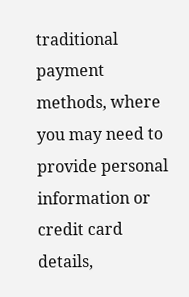traditional payment methods, where you may need to provide personal information or credit card details,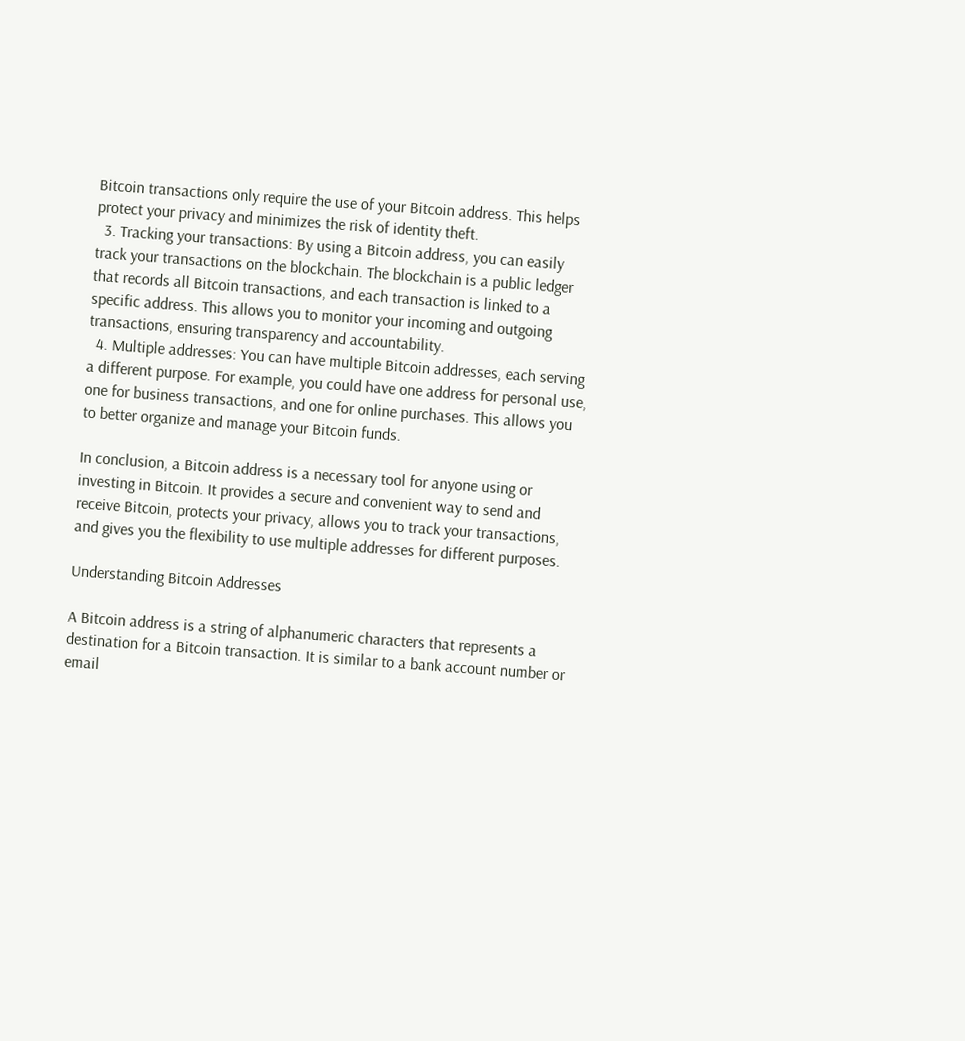Bitcoin transactions only require the use of your Bitcoin address. This helps protect your privacy and minimizes the risk of identity theft.
  3. Tracking your transactions: By using a Bitcoin address, you can easily track your transactions on the blockchain. The blockchain is a public ledger that records all Bitcoin transactions, and each transaction is linked to a specific address. This allows you to monitor your incoming and outgoing transactions, ensuring transparency and accountability.
  4. Multiple addresses: You can have multiple Bitcoin addresses, each serving a different purpose. For example, you could have one address for personal use, one for business transactions, and one for online purchases. This allows you to better organize and manage your Bitcoin funds.

In conclusion, a Bitcoin address is a necessary tool for anyone using or investing in Bitcoin. It provides a secure and convenient way to send and receive Bitcoin, protects your privacy, allows you to track your transactions, and gives you the flexibility to use multiple addresses for different purposes.

Understanding Bitcoin Addresses

A Bitcoin address is a string of alphanumeric characters that represents a destination for a Bitcoin transaction. It is similar to a bank account number or email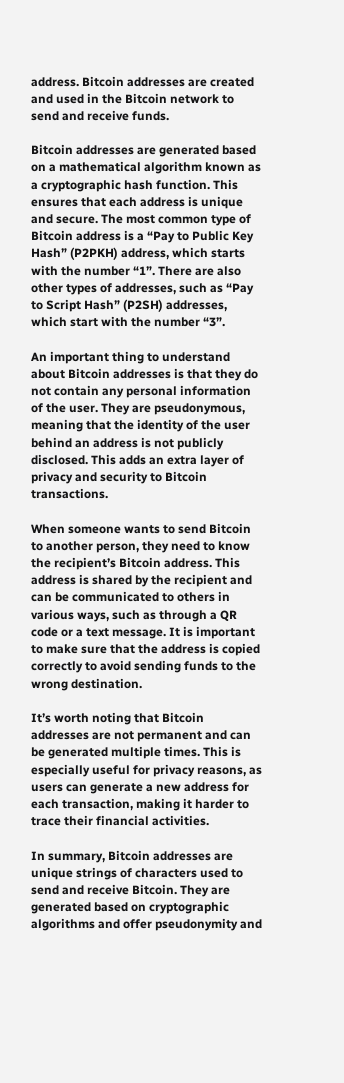address. Bitcoin addresses are created and used in the Bitcoin network to send and receive funds.

Bitcoin addresses are generated based on a mathematical algorithm known as a cryptographic hash function. This ensures that each address is unique and secure. The most common type of Bitcoin address is a “Pay to Public Key Hash” (P2PKH) address, which starts with the number “1”. There are also other types of addresses, such as “Pay to Script Hash” (P2SH) addresses, which start with the number “3”.

An important thing to understand about Bitcoin addresses is that they do not contain any personal information of the user. They are pseudonymous, meaning that the identity of the user behind an address is not publicly disclosed. This adds an extra layer of privacy and security to Bitcoin transactions.

When someone wants to send Bitcoin to another person, they need to know the recipient’s Bitcoin address. This address is shared by the recipient and can be communicated to others in various ways, such as through a QR code or a text message. It is important to make sure that the address is copied correctly to avoid sending funds to the wrong destination.

It’s worth noting that Bitcoin addresses are not permanent and can be generated multiple times. This is especially useful for privacy reasons, as users can generate a new address for each transaction, making it harder to trace their financial activities.

In summary, Bitcoin addresses are unique strings of characters used to send and receive Bitcoin. They are generated based on cryptographic algorithms and offer pseudonymity and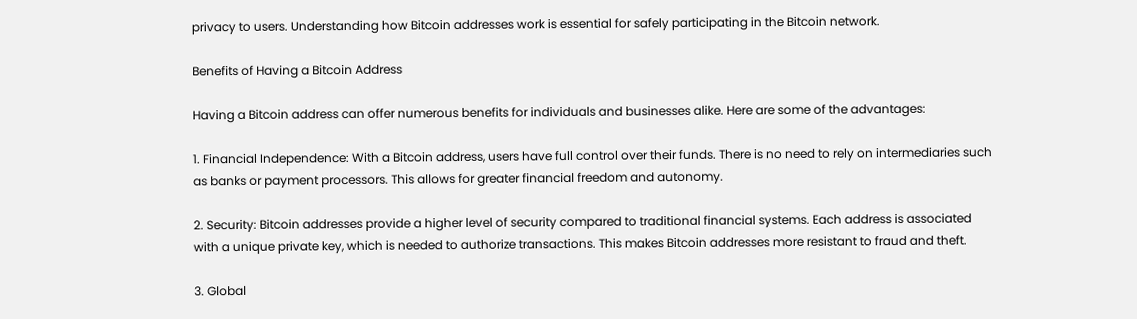privacy to users. Understanding how Bitcoin addresses work is essential for safely participating in the Bitcoin network.

Benefits of Having a Bitcoin Address

Having a Bitcoin address can offer numerous benefits for individuals and businesses alike. Here are some of the advantages:

1. Financial Independence: With a Bitcoin address, users have full control over their funds. There is no need to rely on intermediaries such as banks or payment processors. This allows for greater financial freedom and autonomy.

2. Security: Bitcoin addresses provide a higher level of security compared to traditional financial systems. Each address is associated with a unique private key, which is needed to authorize transactions. This makes Bitcoin addresses more resistant to fraud and theft.

3. Global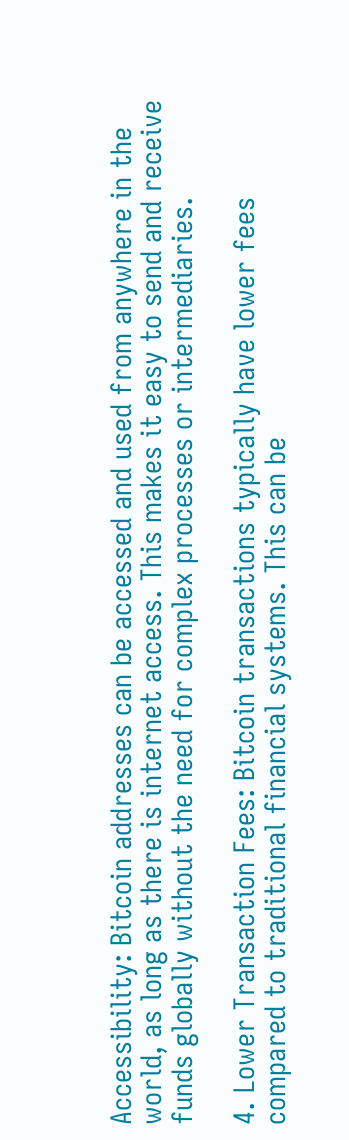Accessibility: Bitcoin addresses can be accessed and used from anywhere in the world, as long as there is internet access. This makes it easy to send and receive funds globally without the need for complex processes or intermediaries.

4. Lower Transaction Fees: Bitcoin transactions typically have lower fees compared to traditional financial systems. This can be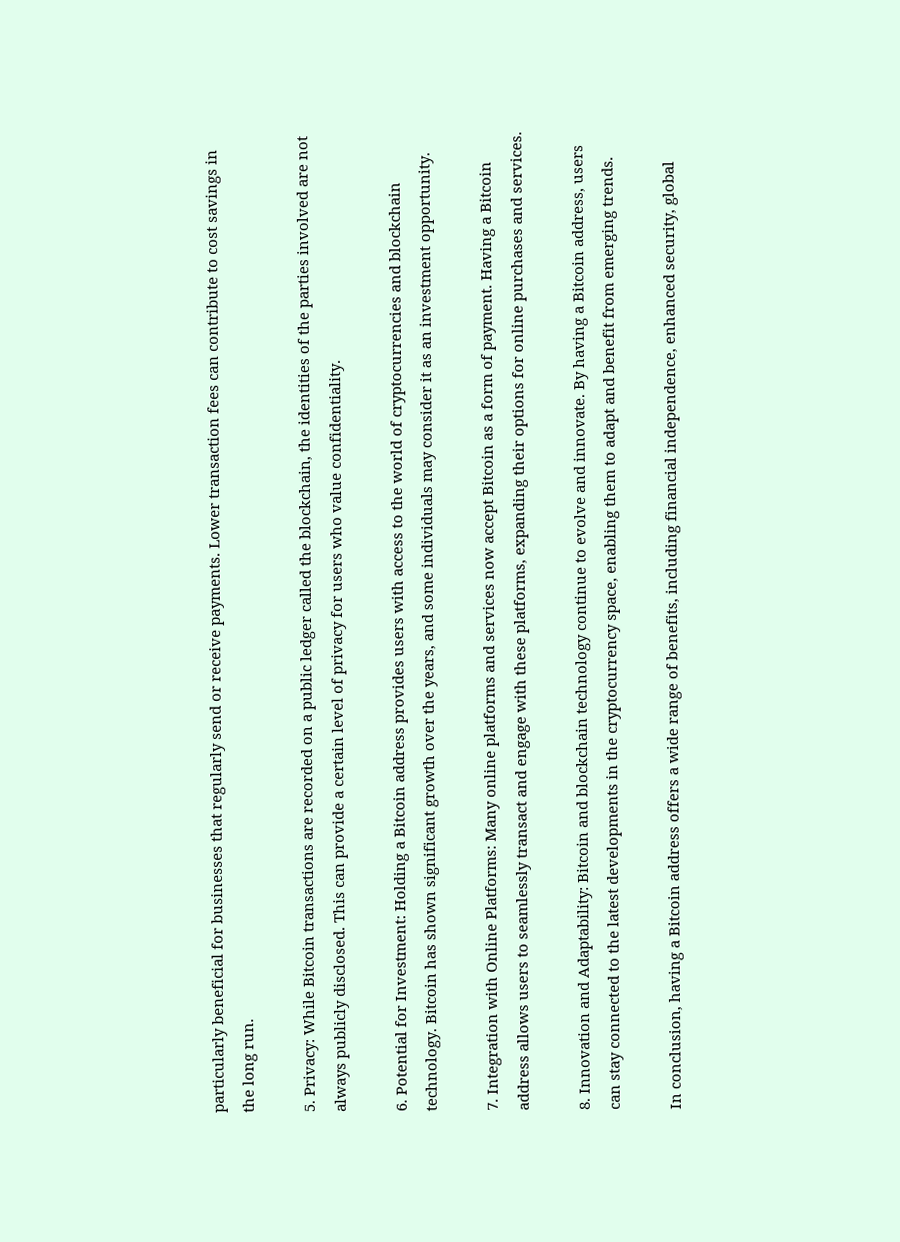particularly beneficial for businesses that regularly send or receive payments. Lower transaction fees can contribute to cost savings in the long run.

5. Privacy: While Bitcoin transactions are recorded on a public ledger called the blockchain, the identities of the parties involved are not always publicly disclosed. This can provide a certain level of privacy for users who value confidentiality.

6. Potential for Investment: Holding a Bitcoin address provides users with access to the world of cryptocurrencies and blockchain technology. Bitcoin has shown significant growth over the years, and some individuals may consider it as an investment opportunity.

7. Integration with Online Platforms: Many online platforms and services now accept Bitcoin as a form of payment. Having a Bitcoin address allows users to seamlessly transact and engage with these platforms, expanding their options for online purchases and services.

8. Innovation and Adaptability: Bitcoin and blockchain technology continue to evolve and innovate. By having a Bitcoin address, users can stay connected to the latest developments in the cryptocurrency space, enabling them to adapt and benefit from emerging trends.

In conclusion, having a Bitcoin address offers a wide range of benefits, including financial independence, enhanced security, global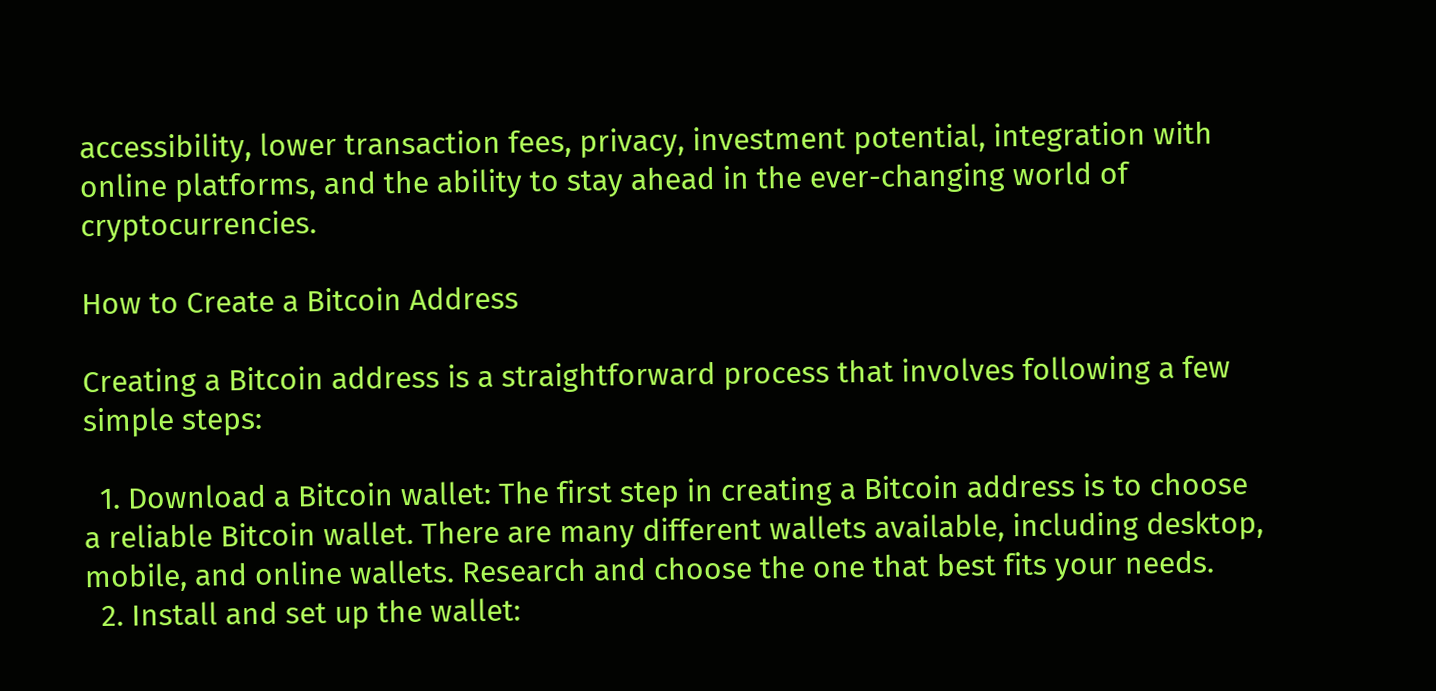accessibility, lower transaction fees, privacy, investment potential, integration with online platforms, and the ability to stay ahead in the ever-changing world of cryptocurrencies.

How to Create a Bitcoin Address

Creating a Bitcoin address is a straightforward process that involves following a few simple steps:

  1. Download a Bitcoin wallet: The first step in creating a Bitcoin address is to choose a reliable Bitcoin wallet. There are many different wallets available, including desktop, mobile, and online wallets. Research and choose the one that best fits your needs.
  2. Install and set up the wallet: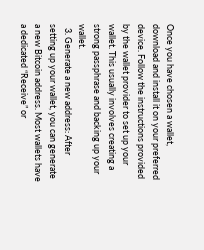Once you have chosen a wallet, download and install it on your preferred device. Follow the instructions provided by the wallet provider to set up your wallet. This usually involves creating a strong passphrase and backing up your wallet.
  3. Generate a new address: After setting up your wallet, you can generate a new Bitcoin address. Most wallets have a dedicated “Receive” or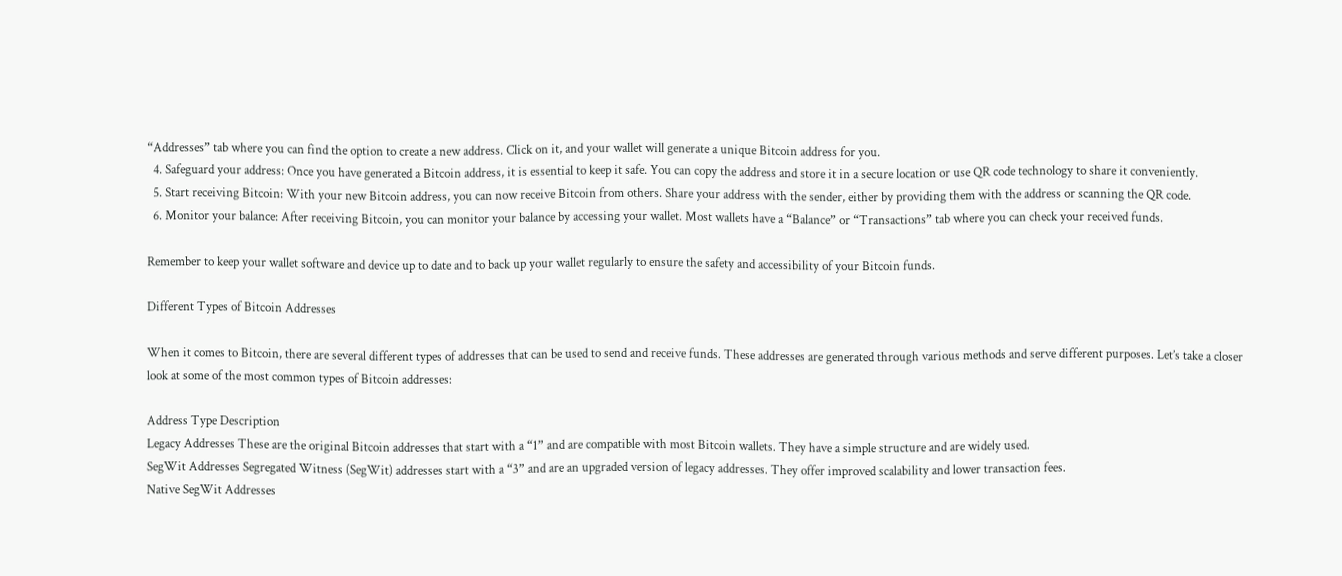“Addresses” tab where you can find the option to create a new address. Click on it, and your wallet will generate a unique Bitcoin address for you.
  4. Safeguard your address: Once you have generated a Bitcoin address, it is essential to keep it safe. You can copy the address and store it in a secure location or use QR code technology to share it conveniently.
  5. Start receiving Bitcoin: With your new Bitcoin address, you can now receive Bitcoin from others. Share your address with the sender, either by providing them with the address or scanning the QR code.
  6. Monitor your balance: After receiving Bitcoin, you can monitor your balance by accessing your wallet. Most wallets have a “Balance” or “Transactions” tab where you can check your received funds.

Remember to keep your wallet software and device up to date and to back up your wallet regularly to ensure the safety and accessibility of your Bitcoin funds.

Different Types of Bitcoin Addresses

When it comes to Bitcoin, there are several different types of addresses that can be used to send and receive funds. These addresses are generated through various methods and serve different purposes. Let’s take a closer look at some of the most common types of Bitcoin addresses:

Address Type Description
Legacy Addresses These are the original Bitcoin addresses that start with a “1” and are compatible with most Bitcoin wallets. They have a simple structure and are widely used.
SegWit Addresses Segregated Witness (SegWit) addresses start with a “3” and are an upgraded version of legacy addresses. They offer improved scalability and lower transaction fees.
Native SegWit Addresses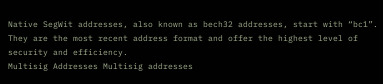Native SegWit addresses, also known as bech32 addresses, start with “bc1”. They are the most recent address format and offer the highest level of security and efficiency.
Multisig Addresses Multisig addresses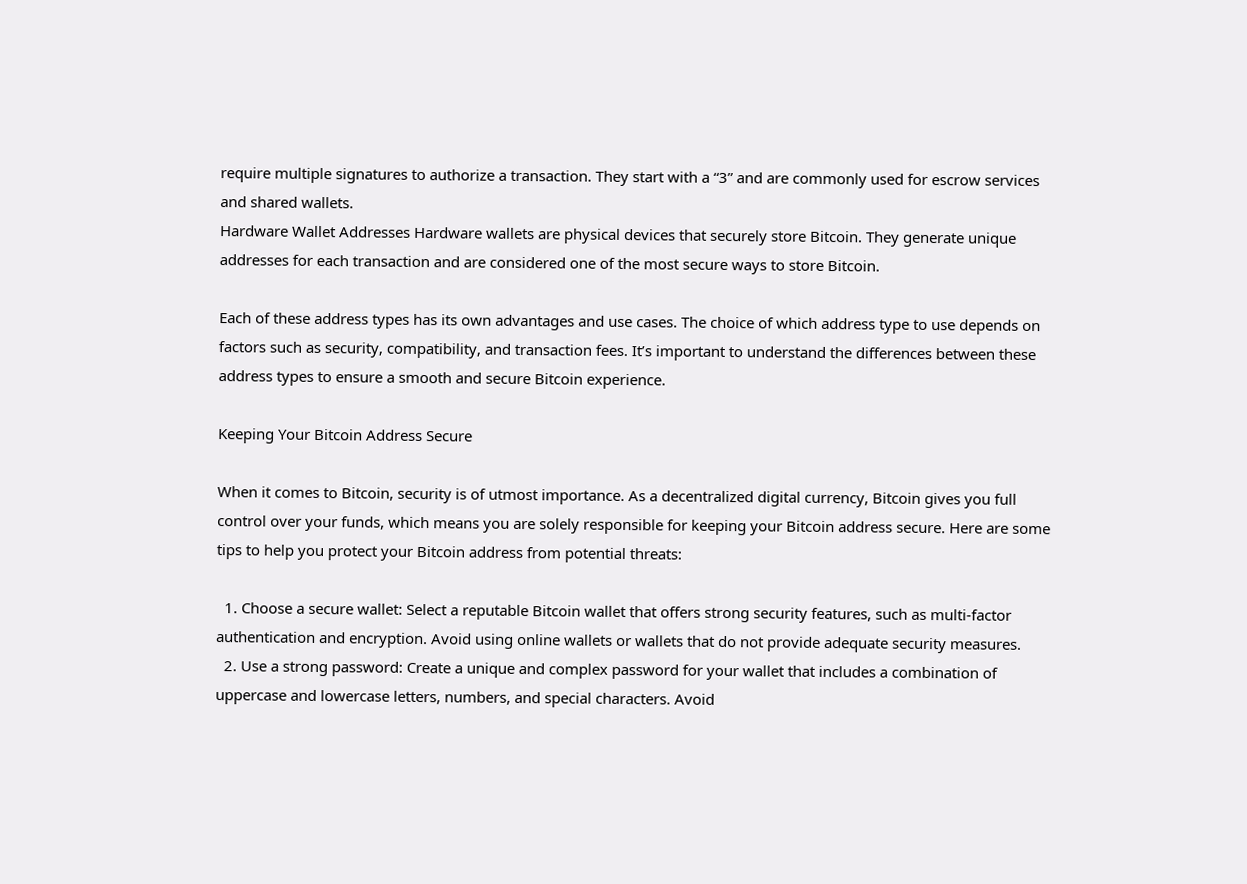require multiple signatures to authorize a transaction. They start with a “3” and are commonly used for escrow services and shared wallets.
Hardware Wallet Addresses Hardware wallets are physical devices that securely store Bitcoin. They generate unique addresses for each transaction and are considered one of the most secure ways to store Bitcoin.

Each of these address types has its own advantages and use cases. The choice of which address type to use depends on factors such as security, compatibility, and transaction fees. It’s important to understand the differences between these address types to ensure a smooth and secure Bitcoin experience.

Keeping Your Bitcoin Address Secure

When it comes to Bitcoin, security is of utmost importance. As a decentralized digital currency, Bitcoin gives you full control over your funds, which means you are solely responsible for keeping your Bitcoin address secure. Here are some tips to help you protect your Bitcoin address from potential threats:

  1. Choose a secure wallet: Select a reputable Bitcoin wallet that offers strong security features, such as multi-factor authentication and encryption. Avoid using online wallets or wallets that do not provide adequate security measures.
  2. Use a strong password: Create a unique and complex password for your wallet that includes a combination of uppercase and lowercase letters, numbers, and special characters. Avoid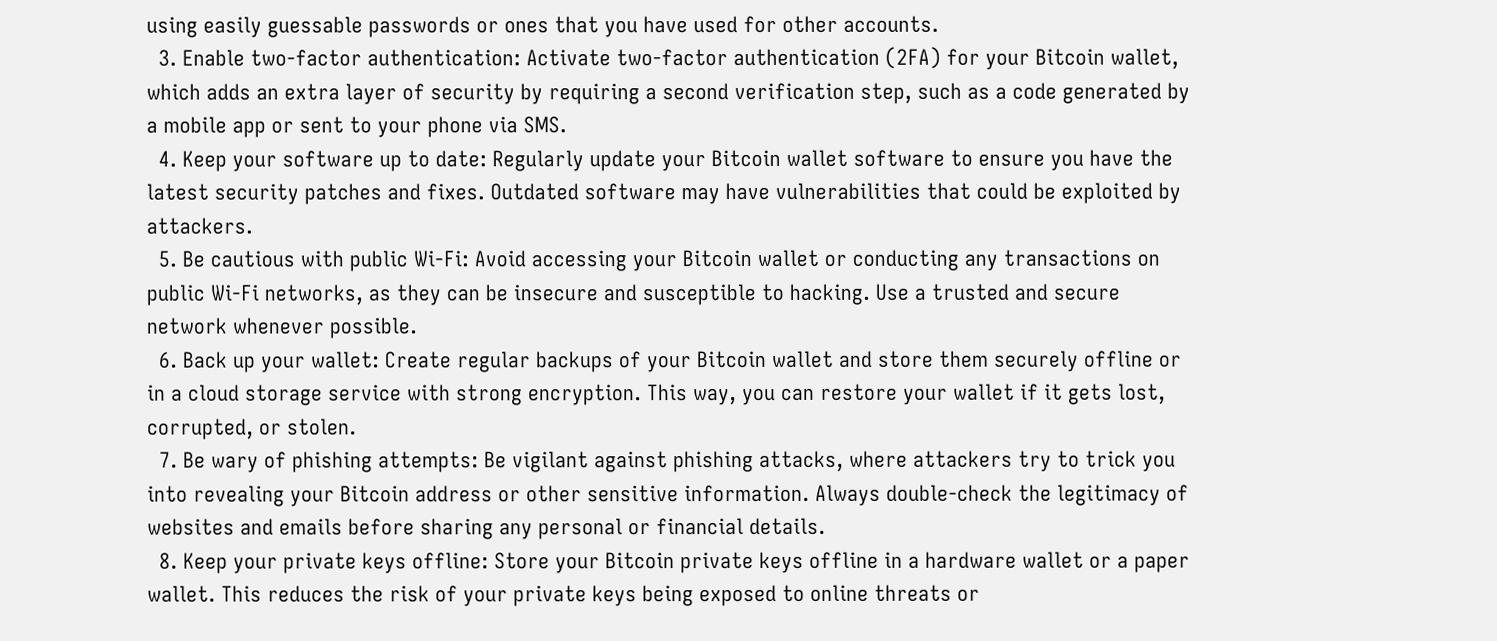using easily guessable passwords or ones that you have used for other accounts.
  3. Enable two-factor authentication: Activate two-factor authentication (2FA) for your Bitcoin wallet, which adds an extra layer of security by requiring a second verification step, such as a code generated by a mobile app or sent to your phone via SMS.
  4. Keep your software up to date: Regularly update your Bitcoin wallet software to ensure you have the latest security patches and fixes. Outdated software may have vulnerabilities that could be exploited by attackers.
  5. Be cautious with public Wi-Fi: Avoid accessing your Bitcoin wallet or conducting any transactions on public Wi-Fi networks, as they can be insecure and susceptible to hacking. Use a trusted and secure network whenever possible.
  6. Back up your wallet: Create regular backups of your Bitcoin wallet and store them securely offline or in a cloud storage service with strong encryption. This way, you can restore your wallet if it gets lost, corrupted, or stolen.
  7. Be wary of phishing attempts: Be vigilant against phishing attacks, where attackers try to trick you into revealing your Bitcoin address or other sensitive information. Always double-check the legitimacy of websites and emails before sharing any personal or financial details.
  8. Keep your private keys offline: Store your Bitcoin private keys offline in a hardware wallet or a paper wallet. This reduces the risk of your private keys being exposed to online threats or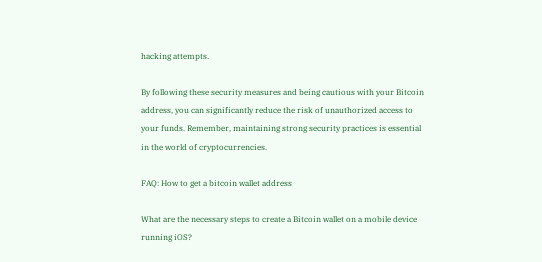hacking attempts.

By following these security measures and being cautious with your Bitcoin address, you can significantly reduce the risk of unauthorized access to your funds. Remember, maintaining strong security practices is essential in the world of cryptocurrencies.

FAQ: How to get a bitcoin wallet address

What are the necessary steps to create a Bitcoin wallet on a mobile device running iOS?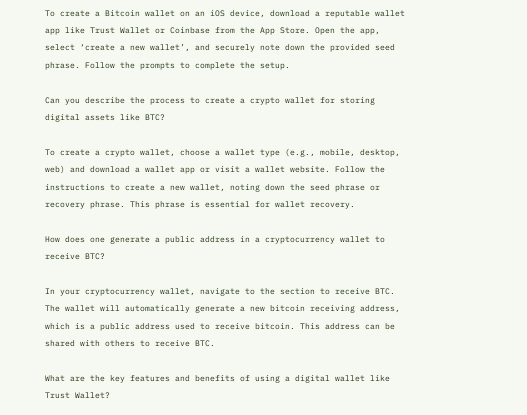To create a Bitcoin wallet on an iOS device, download a reputable wallet app like Trust Wallet or Coinbase from the App Store. Open the app, select ‘create a new wallet’, and securely note down the provided seed phrase. Follow the prompts to complete the setup.

Can you describe the process to create a crypto wallet for storing digital assets like BTC?

To create a crypto wallet, choose a wallet type (e.g., mobile, desktop, web) and download a wallet app or visit a wallet website. Follow the instructions to create a new wallet, noting down the seed phrase or recovery phrase. This phrase is essential for wallet recovery.

How does one generate a public address in a cryptocurrency wallet to receive BTC?

In your cryptocurrency wallet, navigate to the section to receive BTC. The wallet will automatically generate a new bitcoin receiving address, which is a public address used to receive bitcoin. This address can be shared with others to receive BTC.

What are the key features and benefits of using a digital wallet like Trust Wallet?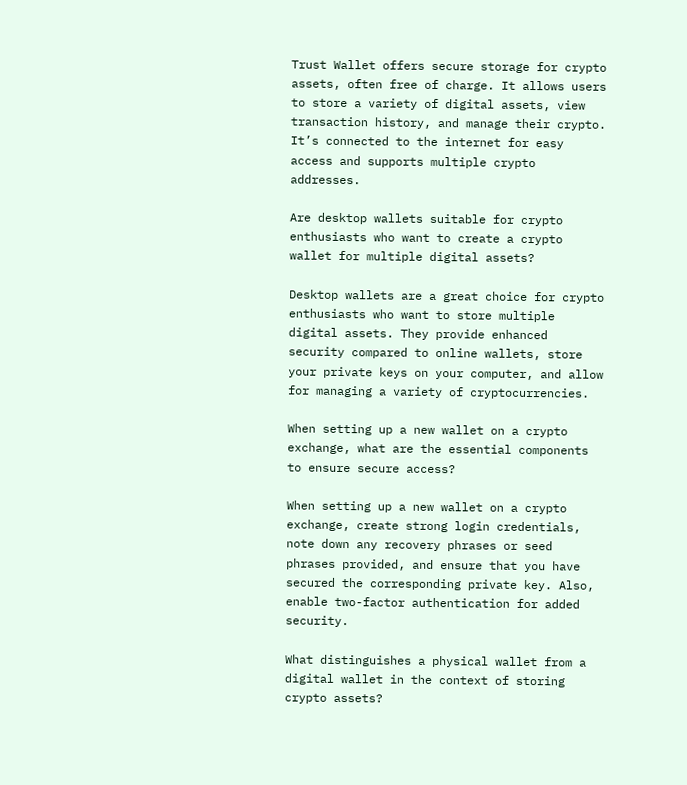Trust Wallet offers secure storage for crypto assets, often free of charge. It allows users to store a variety of digital assets, view transaction history, and manage their crypto. It’s connected to the internet for easy access and supports multiple crypto addresses.

Are desktop wallets suitable for crypto enthusiasts who want to create a crypto wallet for multiple digital assets?

Desktop wallets are a great choice for crypto enthusiasts who want to store multiple digital assets. They provide enhanced security compared to online wallets, store your private keys on your computer, and allow for managing a variety of cryptocurrencies.

When setting up a new wallet on a crypto exchange, what are the essential components to ensure secure access?

When setting up a new wallet on a crypto exchange, create strong login credentials, note down any recovery phrases or seed phrases provided, and ensure that you have secured the corresponding private key. Also, enable two-factor authentication for added security.

What distinguishes a physical wallet from a digital wallet in the context of storing crypto assets?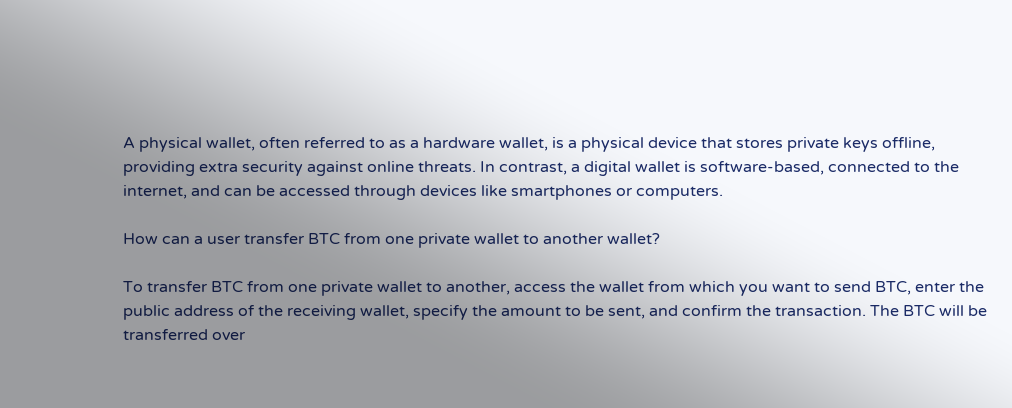A physical wallet, often referred to as a hardware wallet, is a physical device that stores private keys offline, providing extra security against online threats. In contrast, a digital wallet is software-based, connected to the internet, and can be accessed through devices like smartphones or computers.

How can a user transfer BTC from one private wallet to another wallet?

To transfer BTC from one private wallet to another, access the wallet from which you want to send BTC, enter the public address of the receiving wallet, specify the amount to be sent, and confirm the transaction. The BTC will be transferred over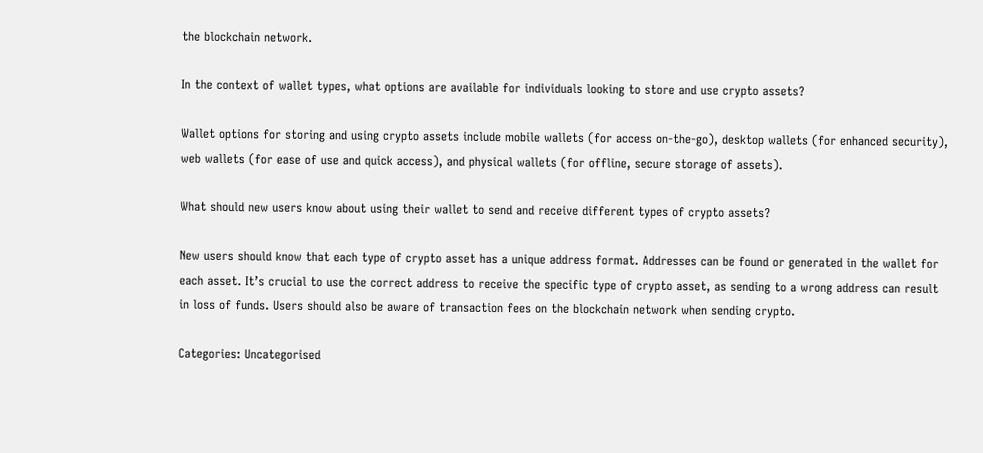the blockchain network.

In the context of wallet types, what options are available for individuals looking to store and use crypto assets?

Wallet options for storing and using crypto assets include mobile wallets (for access on-the-go), desktop wallets (for enhanced security), web wallets (for ease of use and quick access), and physical wallets (for offline, secure storage of assets).

What should new users know about using their wallet to send and receive different types of crypto assets?

New users should know that each type of crypto asset has a unique address format. Addresses can be found or generated in the wallet for each asset. It’s crucial to use the correct address to receive the specific type of crypto asset, as sending to a wrong address can result in loss of funds. Users should also be aware of transaction fees on the blockchain network when sending crypto.

Categories: Uncategorised